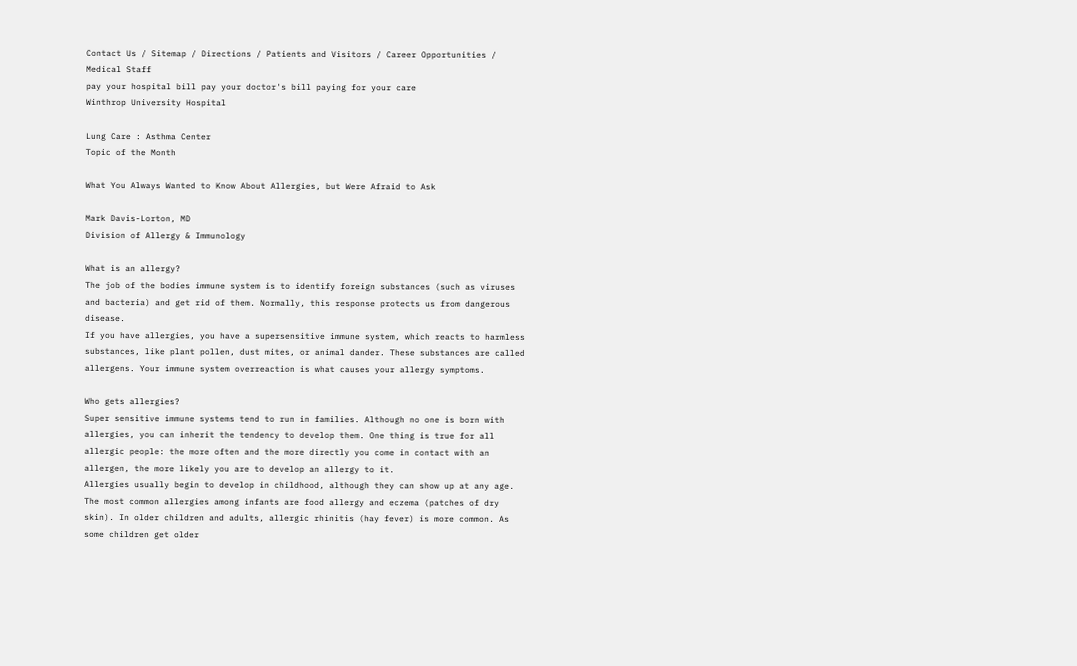Contact Us / Sitemap / Directions / Patients and Visitors / Career Opportunities / Medical Staff
pay your hospital bill pay your doctor's bill paying for your care
Winthrop University Hospital

Lung Care : Asthma Center
Topic of the Month

What You Always Wanted to Know About Allergies, but Were Afraid to Ask

Mark Davis-Lorton, MD
Division of Allergy & Immunology

What is an allergy?
The job of the bodies immune system is to identify foreign substances (such as viruses and bacteria) and get rid of them. Normally, this response protects us from dangerous disease.
If you have allergies, you have a supersensitive immune system, which reacts to harmless substances, like plant pollen, dust mites, or animal dander. These substances are called allergens. Your immune system overreaction is what causes your allergy symptoms.

Who gets allergies?
Super sensitive immune systems tend to run in families. Although no one is born with allergies, you can inherit the tendency to develop them. One thing is true for all allergic people: the more often and the more directly you come in contact with an allergen, the more likely you are to develop an allergy to it.
Allergies usually begin to develop in childhood, although they can show up at any age. The most common allergies among infants are food allergy and eczema (patches of dry skin). In older children and adults, allergic rhinitis (hay fever) is more common. As some children get older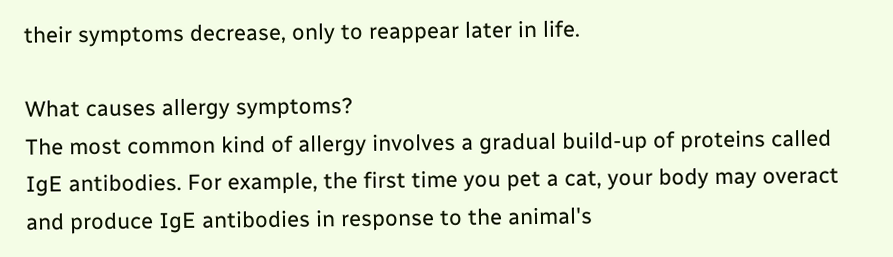their symptoms decrease, only to reappear later in life.

What causes allergy symptoms?
The most common kind of allergy involves a gradual build-up of proteins called IgE antibodies. For example, the first time you pet a cat, your body may overact and produce IgE antibodies in response to the animal's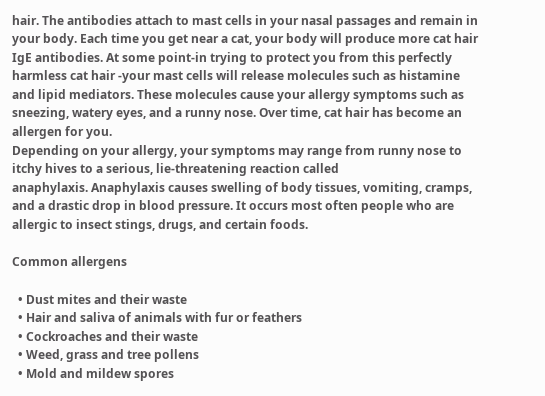hair. The antibodies attach to mast cells in your nasal passages and remain in your body. Each time you get near a cat, your body will produce more cat hair IgE antibodies. At some point-in trying to protect you from this perfectly harmless cat hair -your mast cells will release molecules such as histamine and lipid mediators. These molecules cause your allergy symptoms such as sneezing, watery eyes, and a runny nose. Over time, cat hair has become an allergen for you.
Depending on your allergy, your symptoms may range from runny nose to itchy hives to a serious, lie-threatening reaction called
anaphylaxis. Anaphylaxis causes swelling of body tissues, vomiting, cramps, and a drastic drop in blood pressure. It occurs most often people who are allergic to insect stings, drugs, and certain foods.

Common allergens

  • Dust mites and their waste
  • Hair and saliva of animals with fur or feathers
  • Cockroaches and their waste
  • Weed, grass and tree pollens
  • Mold and mildew spores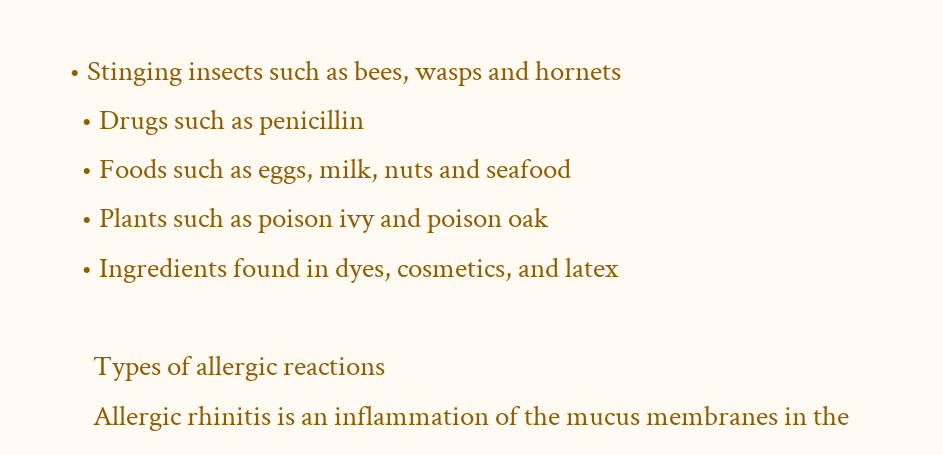• Stinging insects such as bees, wasps and hornets
  • Drugs such as penicillin
  • Foods such as eggs, milk, nuts and seafood
  • Plants such as poison ivy and poison oak
  • Ingredients found in dyes, cosmetics, and latex

    Types of allergic reactions
    Allergic rhinitis is an inflammation of the mucus membranes in the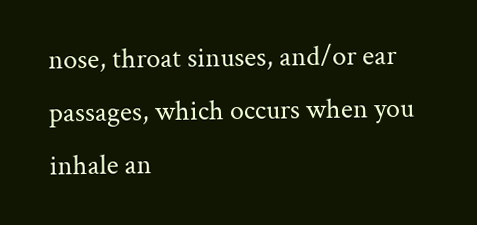nose, throat sinuses, and/or ear passages, which occurs when you inhale an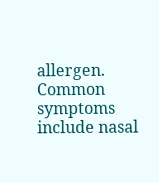allergen. Common symptoms include nasal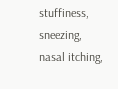stuffiness, sneezing, nasal itching,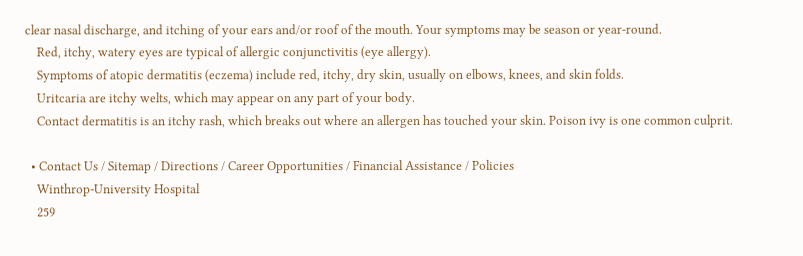clear nasal discharge, and itching of your ears and/or roof of the mouth. Your symptoms may be season or year-round.
    Red, itchy, watery eyes are typical of allergic conjunctivitis (eye allergy).
    Symptoms of atopic dermatitis (eczema) include red, itchy, dry skin, usually on elbows, knees, and skin folds.
    Uritcaria are itchy welts, which may appear on any part of your body.
    Contact dermatitis is an itchy rash, which breaks out where an allergen has touched your skin. Poison ivy is one common culprit.

  • Contact Us / Sitemap / Directions / Career Opportunities / Financial Assistance / Policies
    Winthrop-University Hospital
    259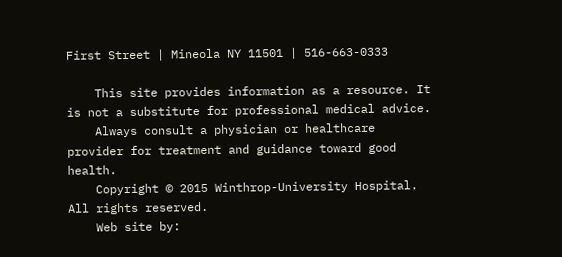First Street | Mineola NY 11501 | 516-663-0333

    This site provides information as a resource. It is not a substitute for professional medical advice.
    Always consult a physician or healthcare provider for treatment and guidance toward good health.
    Copyright © 2015 Winthrop-University Hospital. All rights reserved.
    Web site by: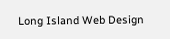Long Island Web Design